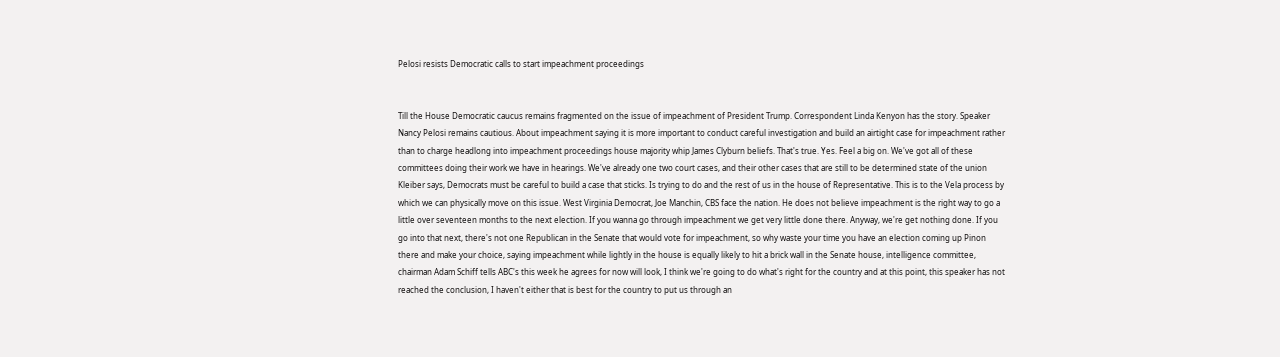Pelosi resists Democratic calls to start impeachment proceedings


Till the House Democratic caucus remains fragmented on the issue of impeachment of President Trump. Correspondent Linda Kenyon has the story. Speaker Nancy Pelosi remains cautious. About impeachment saying it is more important to conduct careful investigation and build an airtight case for impeachment rather than to charge headlong into impeachment proceedings house majority whip James Clyburn beliefs. That's true. Yes. Feel a big on. We've got all of these committees doing their work we have in hearings. We've already one two court cases, and their other cases that are still to be determined state of the union Kleiber says, Democrats must be careful to build a case that sticks. Is trying to do and the rest of us in the house of Representative. This is to the Vela process by which we can physically move on this issue. West Virginia Democrat, Joe Manchin, CBS face the nation. He does not believe impeachment is the right way to go a little over seventeen months to the next election. If you wanna go through impeachment we get very little done there. Anyway, we're get nothing done. If you go into that next, there's not one Republican in the Senate that would vote for impeachment, so why waste your time you have an election coming up Pinon there and make your choice, saying impeachment while lightly in the house is equally likely to hit a brick wall in the Senate house, intelligence committee, chairman Adam Schiff tells ABC's this week he agrees for now will look, I think we're going to do what's right for the country and at this point, this speaker has not reached the conclusion, I haven't either that is best for the country to put us through an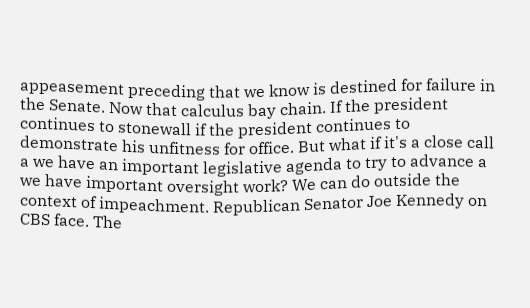appeasement preceding that we know is destined for failure in the Senate. Now that calculus bay chain. If the president continues to stonewall if the president continues to demonstrate his unfitness for office. But what if it's a close call a we have an important legislative agenda to try to advance a we have important oversight work? We can do outside the context of impeachment. Republican Senator Joe Kennedy on CBS face. The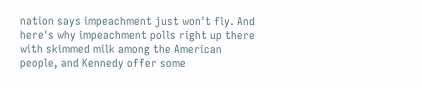nation says impeachment just won't fly. And here's why impeachment polls right up there with skimmed milk among the American people, and Kennedy offer some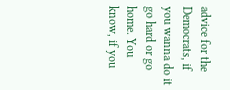advice for the Democrats, if you wanna do it go hard or go home. You know, if you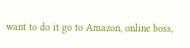want to do it go to Amazon, online boss,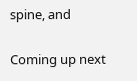spine, and

Coming up next